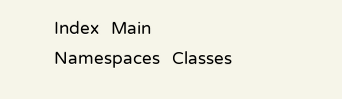Index   Main   Namespaces   Classes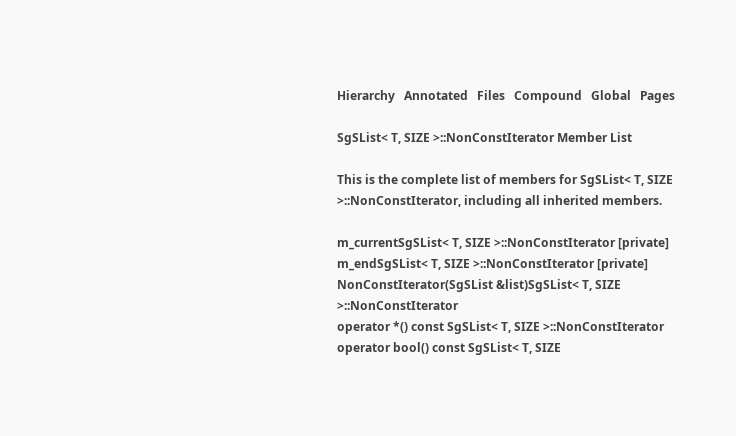Hierarchy   Annotated   Files   Compound   Global   Pages

SgSList< T, SIZE >::NonConstIterator Member List

This is the complete list of members for SgSList< T, SIZE >::NonConstIterator, including all inherited members.

m_currentSgSList< T, SIZE >::NonConstIterator [private]
m_endSgSList< T, SIZE >::NonConstIterator [private]
NonConstIterator(SgSList &list)SgSList< T, SIZE >::NonConstIterator
operator *() const SgSList< T, SIZE >::NonConstIterator
operator bool() const SgSList< T, SIZE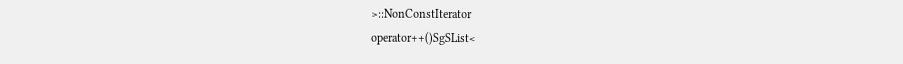>::NonConstIterator
operator++()SgSList<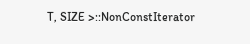T, SIZE >::NonConstIterator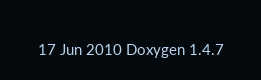17 Jun 2010 Doxygen 1.4.7